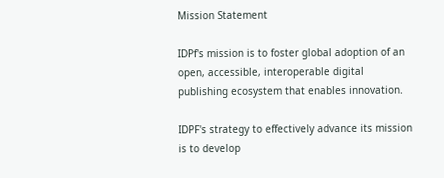Mission Statement

IDPf's mission is to foster global adoption of an open, accessible, interoperable digital publishing ecosystem that enables innovation.

IDPF's strategy to effectively advance its mission is to develop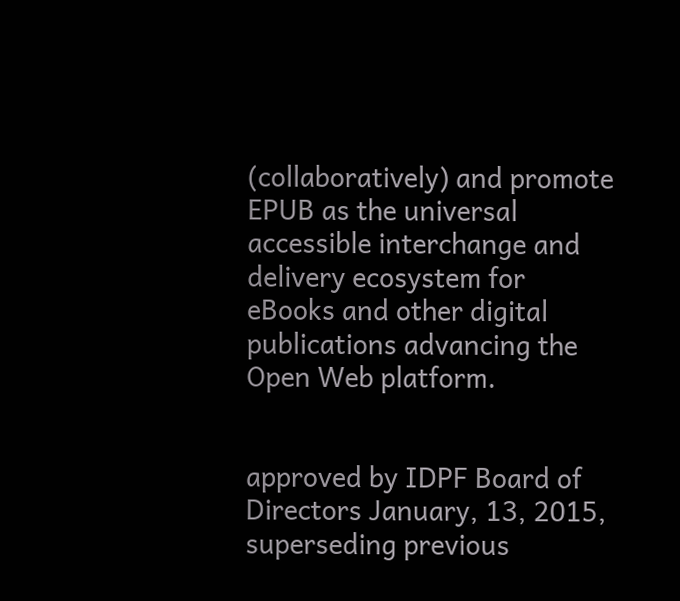(collaboratively) and promote EPUB as the universal accessible interchange and delivery ecosystem for eBooks and other digital publications advancing the Open Web platform.


approved by IDPF Board of Directors January, 13, 2015, superseding previous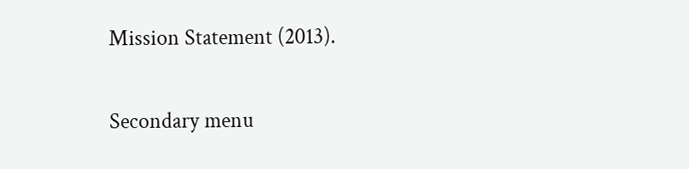Mission Statement (2013).

Secondary menu